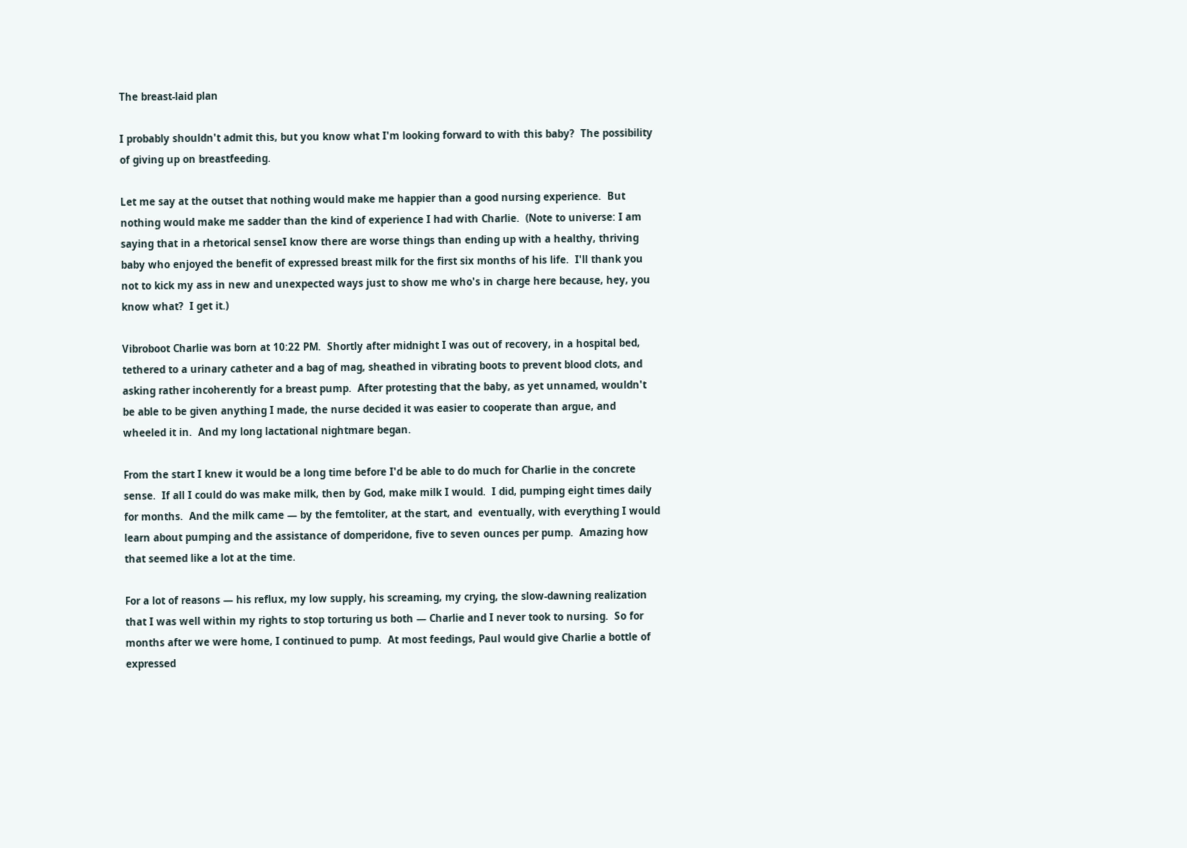The breast-laid plan

I probably shouldn't admit this, but you know what I'm looking forward to with this baby?  The possibility of giving up on breastfeeding.

Let me say at the outset that nothing would make me happier than a good nursing experience.  But nothing would make me sadder than the kind of experience I had with Charlie.  (Note to universe: I am saying that in a rhetorical senseI know there are worse things than ending up with a healthy, thriving baby who enjoyed the benefit of expressed breast milk for the first six months of his life.  I'll thank you not to kick my ass in new and unexpected ways just to show me who's in charge here because, hey, you know what?  I get it.)

Vibroboot Charlie was born at 10:22 PM.  Shortly after midnight I was out of recovery, in a hospital bed, tethered to a urinary catheter and a bag of mag, sheathed in vibrating boots to prevent blood clots, and asking rather incoherently for a breast pump.  After protesting that the baby, as yet unnamed, wouldn't be able to be given anything I made, the nurse decided it was easier to cooperate than argue, and wheeled it in.  And my long lactational nightmare began.

From the start I knew it would be a long time before I'd be able to do much for Charlie in the concrete sense.  If all I could do was make milk, then by God, make milk I would.  I did, pumping eight times daily for months.  And the milk came — by the femtoliter, at the start, and  eventually, with everything I would learn about pumping and the assistance of domperidone, five to seven ounces per pump.  Amazing how that seemed like a lot at the time.

For a lot of reasons — his reflux, my low supply, his screaming, my crying, the slow-dawning realization that I was well within my rights to stop torturing us both — Charlie and I never took to nursing.  So for months after we were home, I continued to pump.  At most feedings, Paul would give Charlie a bottle of expressed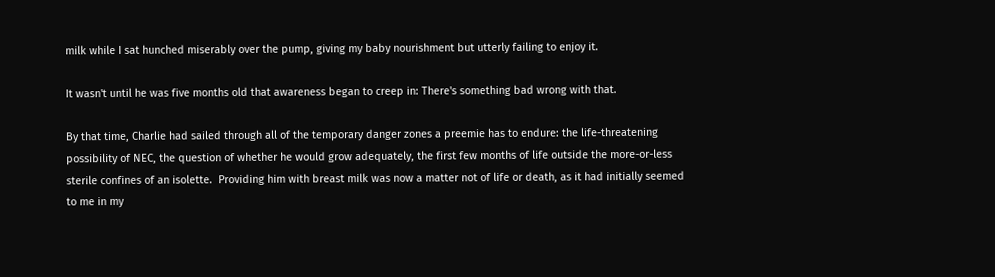milk while I sat hunched miserably over the pump, giving my baby nourishment but utterly failing to enjoy it.

It wasn't until he was five months old that awareness began to creep in: There's something bad wrong with that.

By that time, Charlie had sailed through all of the temporary danger zones a preemie has to endure: the life-threatening possibility of NEC, the question of whether he would grow adequately, the first few months of life outside the more-or-less sterile confines of an isolette.  Providing him with breast milk was now a matter not of life or death, as it had initially seemed to me in my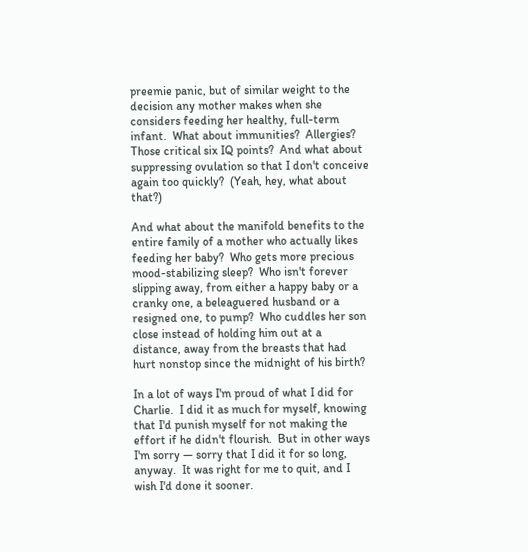preemie panic, but of similar weight to the decision any mother makes when she considers feeding her healthy, full-term infant.  What about immunities?  Allergies?  Those critical six IQ points?  And what about suppressing ovulation so that I don't conceive again too quickly?  (Yeah, hey, what about that?)

And what about the manifold benefits to the entire family of a mother who actually likes feeding her baby?  Who gets more precious mood-stabilizing sleep?  Who isn't forever slipping away, from either a happy baby or a cranky one, a beleaguered husband or a resigned one, to pump?  Who cuddles her son close instead of holding him out at a distance, away from the breasts that had hurt nonstop since the midnight of his birth?

In a lot of ways I'm proud of what I did for Charlie.  I did it as much for myself, knowing that I'd punish myself for not making the effort if he didn't flourish.  But in other ways I'm sorry — sorry that I did it for so long, anyway.  It was right for me to quit, and I wish I'd done it sooner.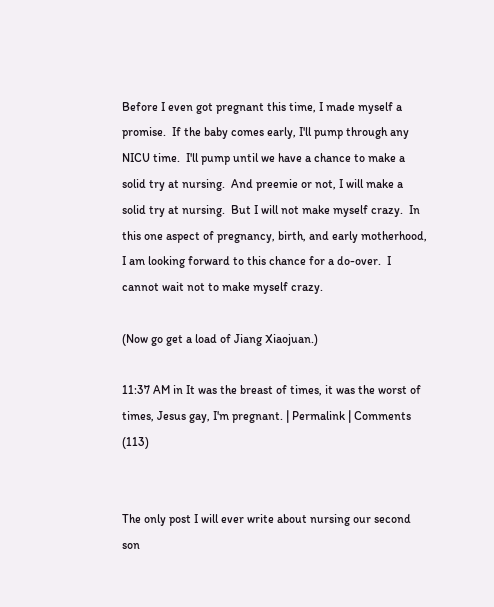Before I even got pregnant this time, I made myself a promise.  If the baby comes early, I'll pump through any NICU time.  I'll pump until we have a chance to make a solid try at nursing.  And preemie or not, I will make a solid try at nursing.  But I will not make myself crazy.  In this one aspect of pregnancy, birth, and early motherhood, I am looking forward to this chance for a do-over.  I cannot wait not to make myself crazy.

(Now go get a load of Jiang Xiaojuan.)

11:37 AM in It was the breast of times, it was the worst of times, Jesus gay, I'm pregnant. | Permalink | Comments (113)


The only post I will ever write about nursing our second son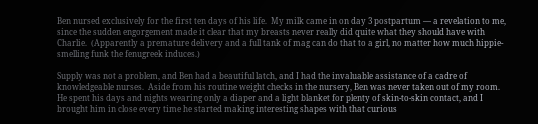Ben nursed exclusively for the first ten days of his life.  My milk came in on day 3 postpartum — a revelation to me, since the sudden engorgement made it clear that my breasts never really did quite what they should have with Charlie.  (Apparently a premature delivery and a full tank of mag can do that to a girl, no matter how much hippie-smelling funk the fenugreek induces.)

Supply was not a problem, and Ben had a beautiful latch, and I had the invaluable assistance of a cadre of knowledgeable nurses.  Aside from his routine weight checks in the nursery, Ben was never taken out of my room.  He spent his days and nights wearing only a diaper and a light blanket for plenty of skin-to-skin contact, and I brought him in close every time he started making interesting shapes with that curious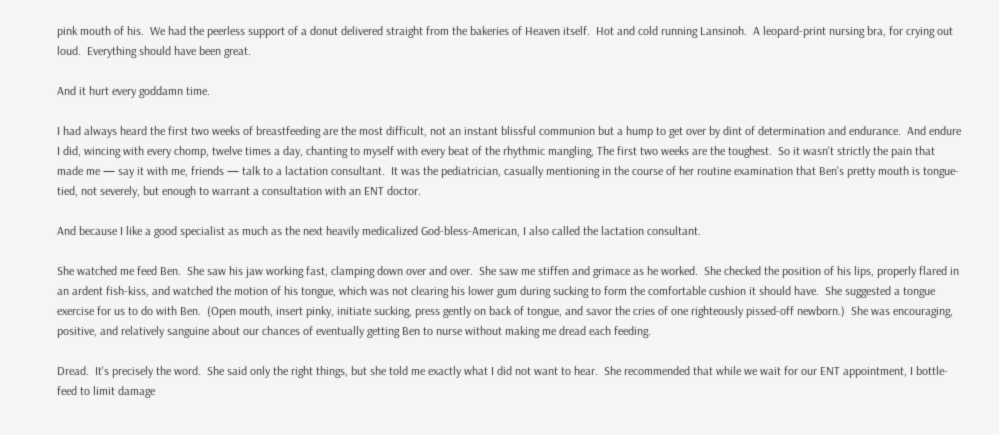pink mouth of his.  We had the peerless support of a donut delivered straight from the bakeries of Heaven itself.  Hot and cold running Lansinoh.  A leopard-print nursing bra, for crying out loud.  Everything should have been great.

And it hurt every goddamn time.

I had always heard the first two weeks of breastfeeding are the most difficult, not an instant blissful communion but a hump to get over by dint of determination and endurance.  And endure I did, wincing with every chomp, twelve times a day, chanting to myself with every beat of the rhythmic mangling, The first two weeks are the toughest.  So it wasn't strictly the pain that made me — say it with me, friends — talk to a lactation consultant.  It was the pediatrician, casually mentioning in the course of her routine examination that Ben's pretty mouth is tongue-tied, not severely, but enough to warrant a consultation with an ENT doctor.

And because I like a good specialist as much as the next heavily medicalized God-bless-American, I also called the lactation consultant.

She watched me feed Ben.  She saw his jaw working fast, clamping down over and over.  She saw me stiffen and grimace as he worked.  She checked the position of his lips, properly flared in an ardent fish-kiss, and watched the motion of his tongue, which was not clearing his lower gum during sucking to form the comfortable cushion it should have.  She suggested a tongue exercise for us to do with Ben.  (Open mouth, insert pinky, initiate sucking, press gently on back of tongue, and savor the cries of one righteously pissed-off newborn.)  She was encouraging, positive, and relatively sanguine about our chances of eventually getting Ben to nurse without making me dread each feeding.

Dread.  It's precisely the word.  She said only the right things, but she told me exactly what I did not want to hear.  She recommended that while we wait for our ENT appointment, I bottle-feed to limit damage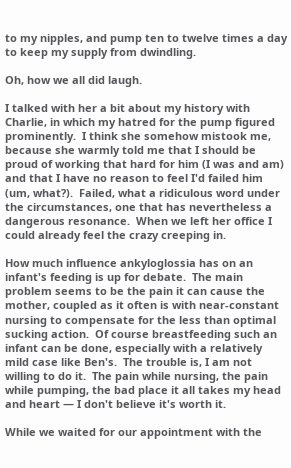to my nipples, and pump ten to twelve times a day to keep my supply from dwindling.

Oh, how we all did laugh.

I talked with her a bit about my history with Charlie, in which my hatred for the pump figured prominently.  I think she somehow mistook me, because she warmly told me that I should be proud of working that hard for him (I was and am) and that I have no reason to feel I'd failed him (um, what?).  Failed, what a ridiculous word under the circumstances, one that has nevertheless a dangerous resonance.  When we left her office I could already feel the crazy creeping in.

How much influence ankyloglossia has on an infant's feeding is up for debate.  The main problem seems to be the pain it can cause the mother, coupled as it often is with near-constant nursing to compensate for the less than optimal sucking action.  Of course breastfeeding such an infant can be done, especially with a relatively mild case like Ben's.  The trouble is, I am not willing to do it.  The pain while nursing, the pain while pumping, the bad place it all takes my head and heart — I don't believe it's worth it.

While we waited for our appointment with the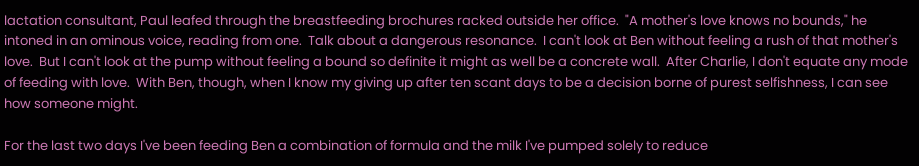lactation consultant, Paul leafed through the breastfeeding brochures racked outside her office.  "A mother's love knows no bounds," he intoned in an ominous voice, reading from one.  Talk about a dangerous resonance.  I can't look at Ben without feeling a rush of that mother's love.  But I can't look at the pump without feeling a bound so definite it might as well be a concrete wall.  After Charlie, I don't equate any mode of feeding with love.  With Ben, though, when I know my giving up after ten scant days to be a decision borne of purest selfishness, I can see how someone might.

For the last two days I've been feeding Ben a combination of formula and the milk I've pumped solely to reduce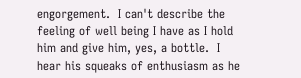engorgement.  I can't describe the feeling of well being I have as I hold him and give him, yes, a bottle.  I hear his squeaks of enthusiasm as he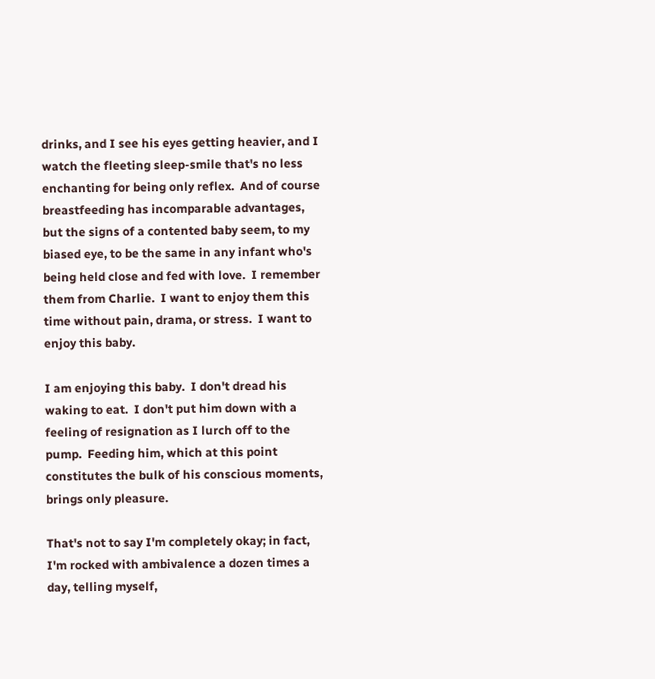drinks, and I see his eyes getting heavier, and I watch the fleeting sleep-smile that's no less enchanting for being only reflex.  And of course breastfeeding has incomparable advantages, but the signs of a contented baby seem, to my biased eye, to be the same in any infant who's being held close and fed with love.  I remember them from Charlie.  I want to enjoy them this time without pain, drama, or stress.  I want to enjoy this baby.

I am enjoying this baby.  I don't dread his waking to eat.  I don't put him down with a feeling of resignation as I lurch off to the pump.  Feeding him, which at this point constitutes the bulk of his conscious moments, brings only pleasure.

That's not to say I'm completely okay; in fact, I'm rocked with ambivalence a dozen times a day, telling myself,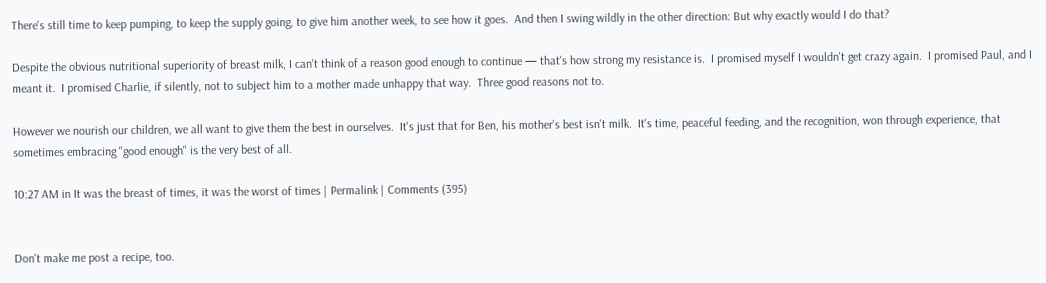There's still time to keep pumping, to keep the supply going, to give him another week, to see how it goes.  And then I swing wildly in the other direction: But why exactly would I do that?

Despite the obvious nutritional superiority of breast milk, I can't think of a reason good enough to continue — that's how strong my resistance is.  I promised myself I wouldn't get crazy again.  I promised Paul, and I meant it.  I promised Charlie, if silently, not to subject him to a mother made unhappy that way.  Three good reasons not to.

However we nourish our children, we all want to give them the best in ourselves.  It's just that for Ben, his mother's best isn't milk.  It's time, peaceful feeding, and the recognition, won through experience, that sometimes embracing "good enough" is the very best of all.

10:27 AM in It was the breast of times, it was the worst of times | Permalink | Comments (395)


Don't make me post a recipe, too.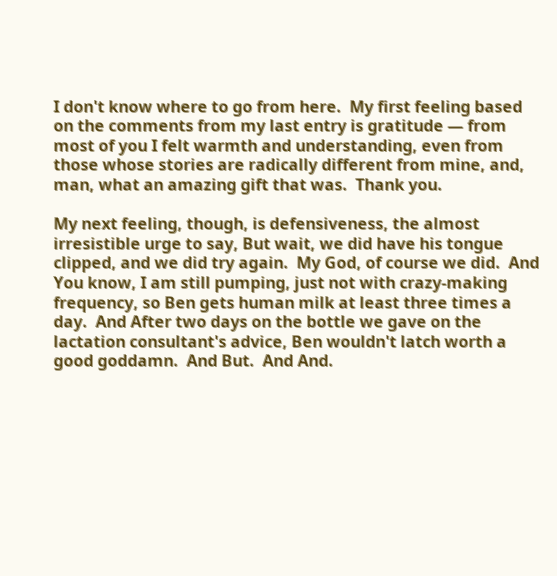I don't know where to go from here.  My first feeling based on the comments from my last entry is gratitude — from most of you I felt warmth and understanding, even from those whose stories are radically different from mine, and, man, what an amazing gift that was.  Thank you.

My next feeling, though, is defensiveness, the almost irresistible urge to say, But wait, we did have his tongue clipped, and we did try again.  My God, of course we did.  And You know, I am still pumping, just not with crazy-making frequency, so Ben gets human milk at least three times a day.  And After two days on the bottle we gave on the lactation consultant's advice, Ben wouldn't latch worth a good goddamn.  And But.  And And.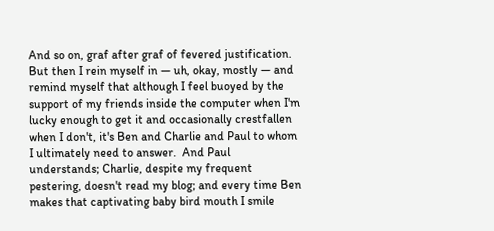And so on, graf after graf of fevered justification.  But then I rein myself in — uh, okay, mostly — and remind myself that although I feel buoyed by the support of my friends inside the computer when I'm lucky enough to get it and occasionally crestfallen when I don't, it's Ben and Charlie and Paul to whom I ultimately need to answer.  And Paul understands; Charlie, despite my frequent pestering, doesn't read my blog; and every time Ben makes that captivating baby bird mouth I smile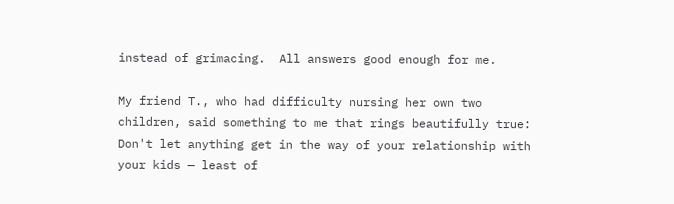instead of grimacing.  All answers good enough for me.

My friend T., who had difficulty nursing her own two children, said something to me that rings beautifully true: Don't let anything get in the way of your relationship with your kids — least of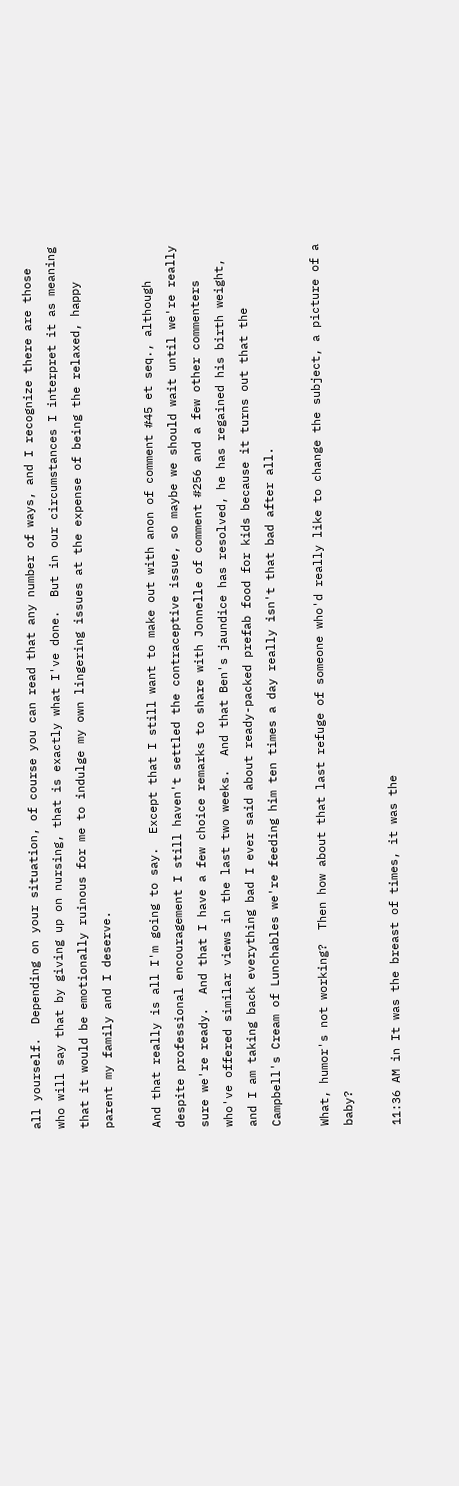all yourself.  Depending on your situation, of course you can read that any number of ways, and I recognize there are those who will say that by giving up on nursing, that is exactly what I've done.  But in our circumstances I interpret it as meaning that it would be emotionally ruinous for me to indulge my own lingering issues at the expense of being the relaxed, happy parent my family and I deserve.

And that really is all I'm going to say.  Except that I still want to make out with anon of comment #45 et seq., although despite professional encouragement I still haven't settled the contraceptive issue, so maybe we should wait until we're really sure we're ready.  And that I have a few choice remarks to share with Jonnelle of comment #256 and a few other commenters who've offered similar views in the last two weeks.  And that Ben's jaundice has resolved, he has regained his birth weight, and I am taking back everything bad I ever said about ready-packed prefab food for kids because it turns out that the Campbell's Cream of Lunchables we're feeding him ten times a day really isn't that bad after all.

What, humor's not working?  Then how about that last refuge of someone who'd really like to change the subject, a picture of a baby?

11:36 AM in It was the breast of times, it was the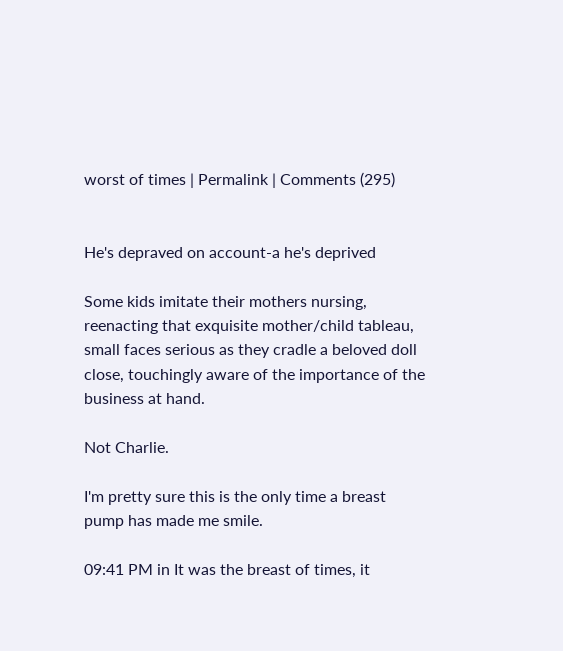worst of times | Permalink | Comments (295)


He's depraved on account-a he's deprived

Some kids imitate their mothers nursing, reenacting that exquisite mother/child tableau, small faces serious as they cradle a beloved doll close, touchingly aware of the importance of the business at hand.

Not Charlie.

I'm pretty sure this is the only time a breast pump has made me smile.

09:41 PM in It was the breast of times, it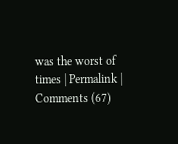was the worst of times | Permalink | Comments (67)